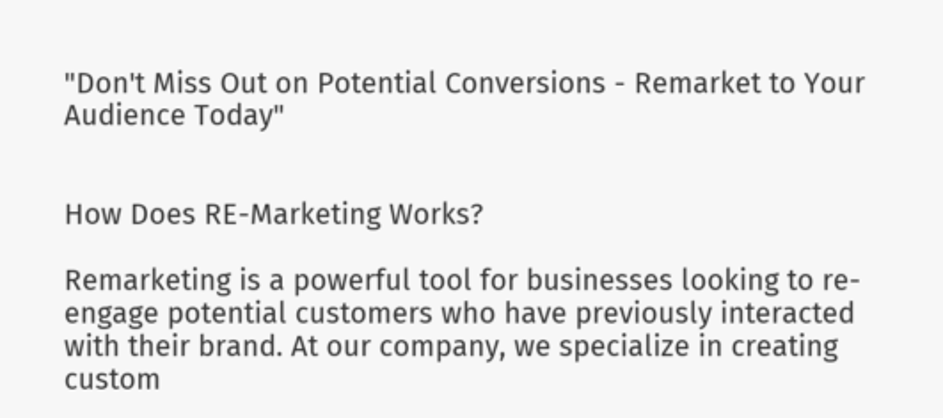"Don't Miss Out on Potential Conversions - Remarket to Your Audience Today"


How Does RE-Marketing Works?

Remarketing is a powerful tool for businesses looking to re-engage potential customers who have previously interacted with their brand. At our company, we specialize in creating custom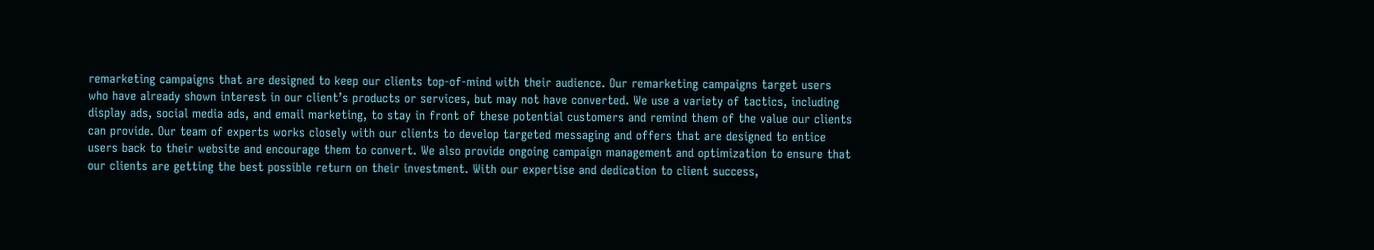remarketing campaigns that are designed to keep our clients top-of-mind with their audience. Our remarketing campaigns target users who have already shown interest in our client’s products or services, but may not have converted. We use a variety of tactics, including display ads, social media ads, and email marketing, to stay in front of these potential customers and remind them of the value our clients can provide. Our team of experts works closely with our clients to develop targeted messaging and offers that are designed to entice users back to their website and encourage them to convert. We also provide ongoing campaign management and optimization to ensure that our clients are getting the best possible return on their investment. With our expertise and dedication to client success,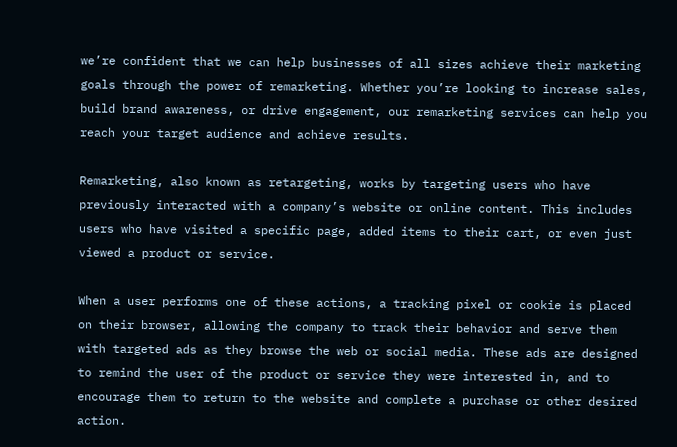we’re confident that we can help businesses of all sizes achieve their marketing goals through the power of remarketing. Whether you’re looking to increase sales, build brand awareness, or drive engagement, our remarketing services can help you reach your target audience and achieve results.

Remarketing, also known as retargeting, works by targeting users who have previously interacted with a company’s website or online content. This includes users who have visited a specific page, added items to their cart, or even just viewed a product or service.

When a user performs one of these actions, a tracking pixel or cookie is placed on their browser, allowing the company to track their behavior and serve them with targeted ads as they browse the web or social media. These ads are designed to remind the user of the product or service they were interested in, and to encourage them to return to the website and complete a purchase or other desired action.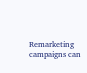Remarketing campaigns can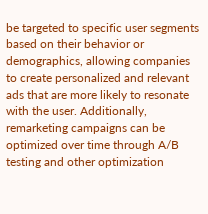be targeted to specific user segments based on their behavior or demographics, allowing companies to create personalized and relevant ads that are more likely to resonate with the user. Additionally, remarketing campaigns can be optimized over time through A/B testing and other optimization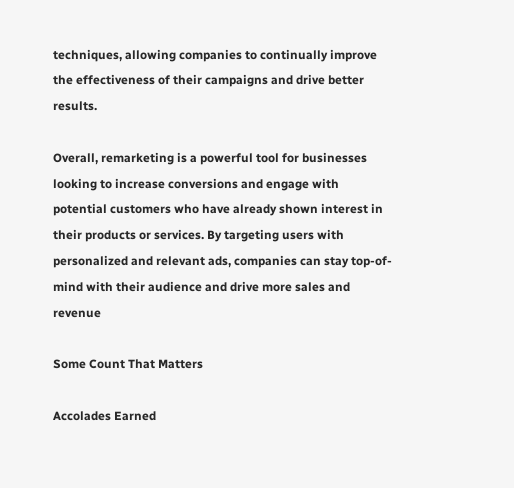techniques, allowing companies to continually improve the effectiveness of their campaigns and drive better results.

Overall, remarketing is a powerful tool for businesses looking to increase conversions and engage with potential customers who have already shown interest in their products or services. By targeting users with personalized and relevant ads, companies can stay top-of-mind with their audience and drive more sales and revenue

Some Count That Matters

Accolades Earned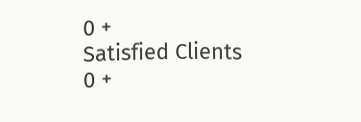0 +
Satisfied Clients
0 +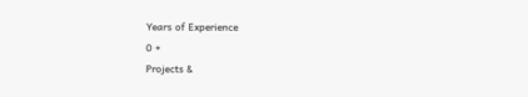Years of Experience
0 +
Projects &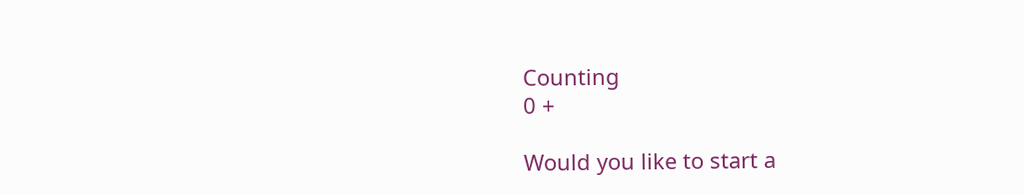Counting
0 +

Would you like to start a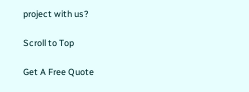project with us?

Scroll to Top

Get A Free Quote